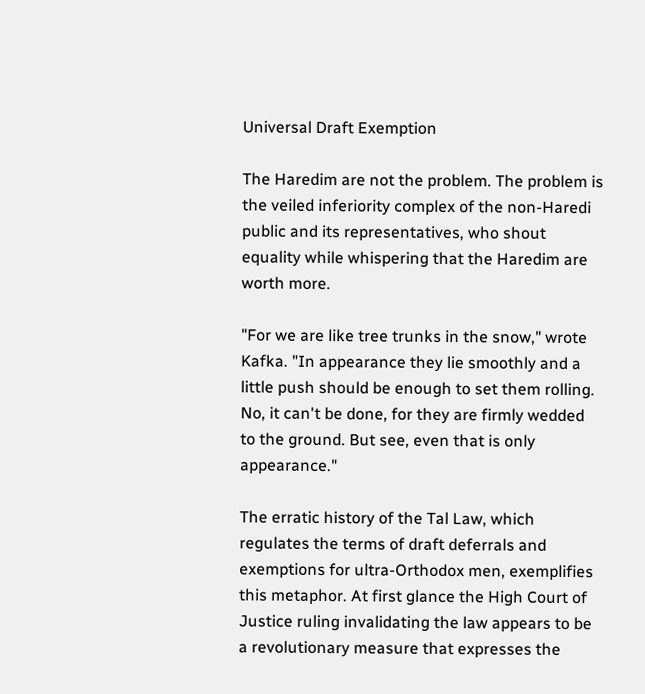Universal Draft Exemption

The Haredim are not the problem. The problem is the veiled inferiority complex of the non-Haredi public and its representatives, who shout equality while whispering that the Haredim are worth more.

"For we are like tree trunks in the snow," wrote Kafka. "In appearance they lie smoothly and a little push should be enough to set them rolling. No, it can't be done, for they are firmly wedded to the ground. But see, even that is only appearance."

The erratic history of the Tal Law, which regulates the terms of draft deferrals and exemptions for ultra-Orthodox men, exemplifies this metaphor. At first glance the High Court of Justice ruling invalidating the law appears to be a revolutionary measure that expresses the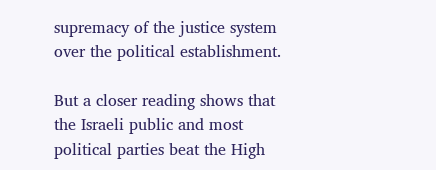supremacy of the justice system over the political establishment.

But a closer reading shows that the Israeli public and most political parties beat the High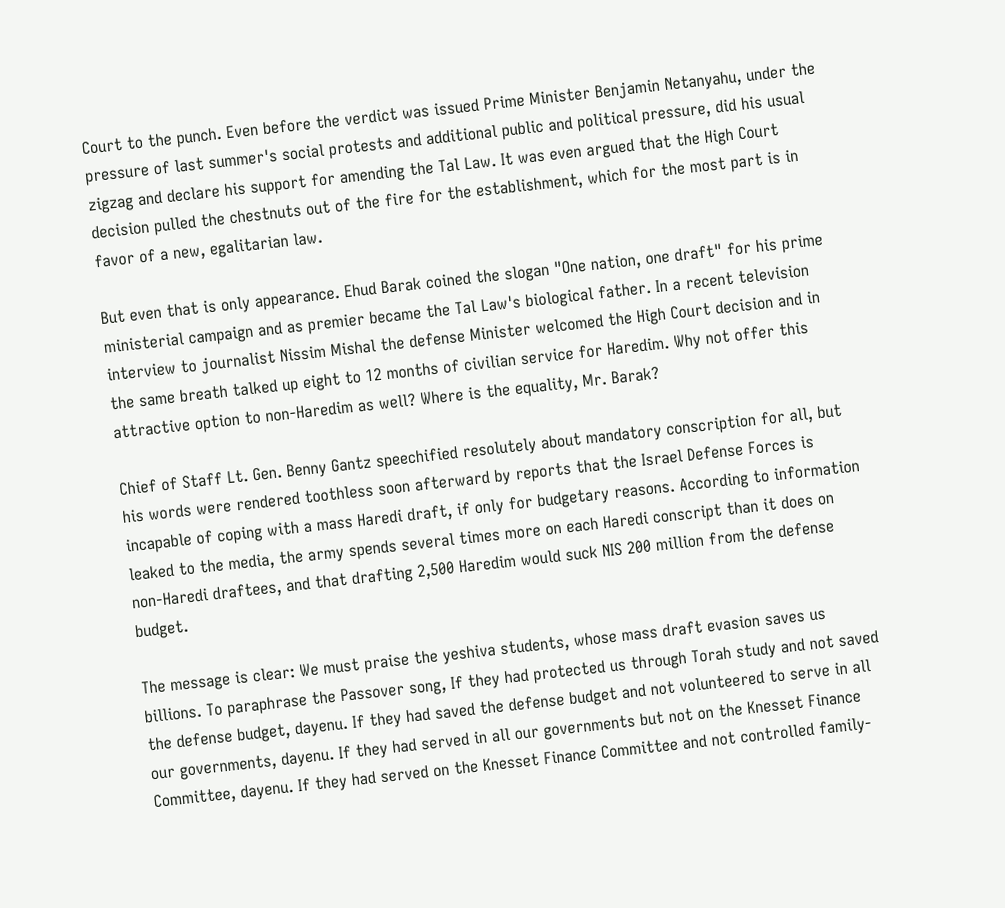Court to the punch. Even before the verdict was issued Prime Minister Benjamin Netanyahu, under the pressure of last summer's social protests and additional public and political pressure, did his usual zigzag and declare his support for amending the Tal Law. It was even argued that the High Court decision pulled the chestnuts out of the fire for the establishment, which for the most part is in favor of a new, egalitarian law.

But even that is only appearance. Ehud Barak coined the slogan "One nation, one draft" for his prime ministerial campaign and as premier became the Tal Law's biological father. In a recent television interview to journalist Nissim Mishal the defense Minister welcomed the High Court decision and in the same breath talked up eight to 12 months of civilian service for Haredim. Why not offer this attractive option to non-Haredim as well? Where is the equality, Mr. Barak?

Chief of Staff Lt. Gen. Benny Gantz speechified resolutely about mandatory conscription for all, but his words were rendered toothless soon afterward by reports that the Israel Defense Forces is incapable of coping with a mass Haredi draft, if only for budgetary reasons. According to information leaked to the media, the army spends several times more on each Haredi conscript than it does on non-Haredi draftees, and that drafting 2,500 Haredim would suck NIS 200 million from the defense budget.

The message is clear: We must praise the yeshiva students, whose mass draft evasion saves us billions. To paraphrase the Passover song, If they had protected us through Torah study and not saved the defense budget, dayenu. If they had saved the defense budget and not volunteered to serve in all our governments, dayenu. If they had served in all our governments but not on the Knesset Finance Committee, dayenu. If they had served on the Knesset Finance Committee and not controlled family-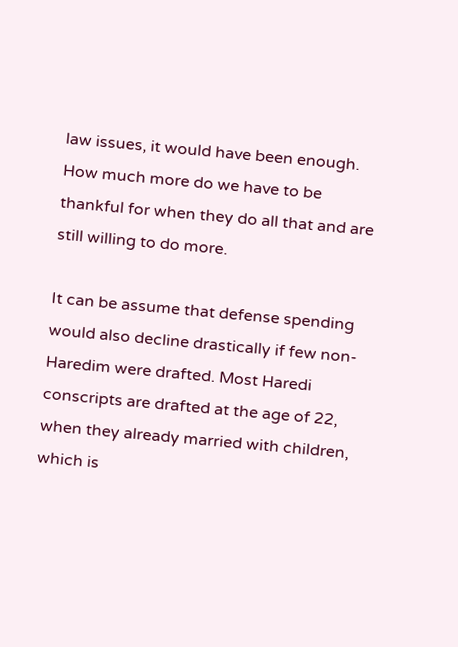law issues, it would have been enough. How much more do we have to be thankful for when they do all that and are still willing to do more.

It can be assume that defense spending would also decline drastically if few non-Haredim were drafted. Most Haredi conscripts are drafted at the age of 22, when they already married with children, which is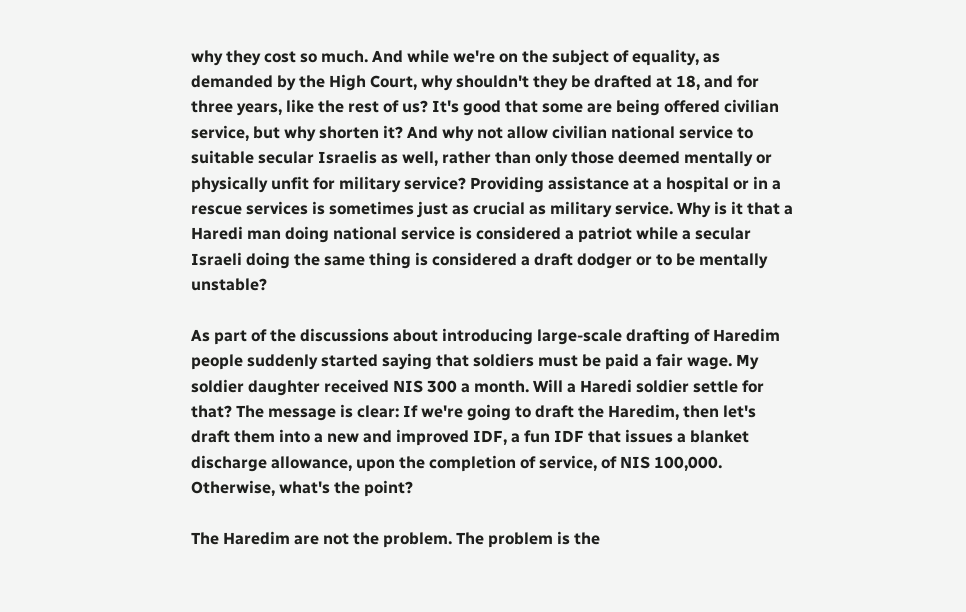why they cost so much. And while we're on the subject of equality, as demanded by the High Court, why shouldn't they be drafted at 18, and for three years, like the rest of us? It's good that some are being offered civilian service, but why shorten it? And why not allow civilian national service to suitable secular Israelis as well, rather than only those deemed mentally or physically unfit for military service? Providing assistance at a hospital or in a rescue services is sometimes just as crucial as military service. Why is it that a Haredi man doing national service is considered a patriot while a secular Israeli doing the same thing is considered a draft dodger or to be mentally unstable?

As part of the discussions about introducing large-scale drafting of Haredim people suddenly started saying that soldiers must be paid a fair wage. My soldier daughter received NIS 300 a month. Will a Haredi soldier settle for that? The message is clear: If we're going to draft the Haredim, then let's draft them into a new and improved IDF, a fun IDF that issues a blanket discharge allowance, upon the completion of service, of NIS 100,000. Otherwise, what's the point?

The Haredim are not the problem. The problem is the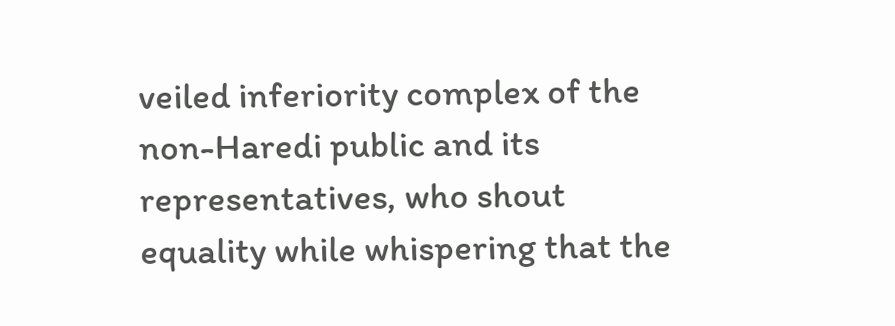veiled inferiority complex of the non-Haredi public and its representatives, who shout equality while whispering that the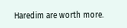Haredim are worth more.